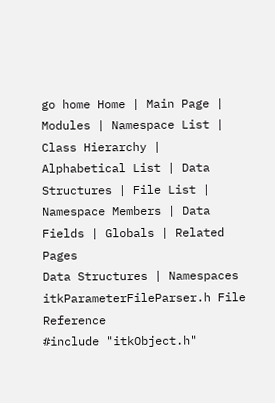go home Home | Main Page | Modules | Namespace List | Class Hierarchy | Alphabetical List | Data Structures | File List | Namespace Members | Data Fields | Globals | Related Pages
Data Structures | Namespaces
itkParameterFileParser.h File Reference
#include "itkObject.h"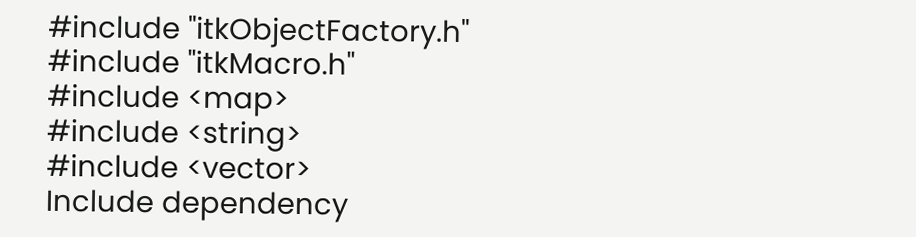#include "itkObjectFactory.h"
#include "itkMacro.h"
#include <map>
#include <string>
#include <vector>
Include dependency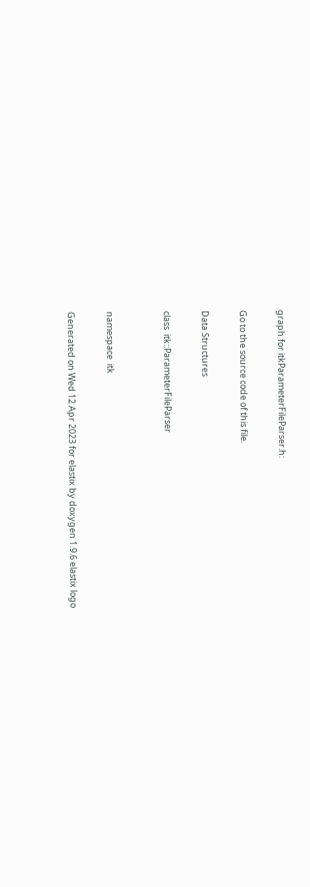graph for itkParameterFileParser.h:

Go to the source code of this file.

Data Structures

class  itk::ParameterFileParser


namespace  itk

Generated on Wed 12 Apr 2023 for elastix by doxygen 1.9.6 elastix logo